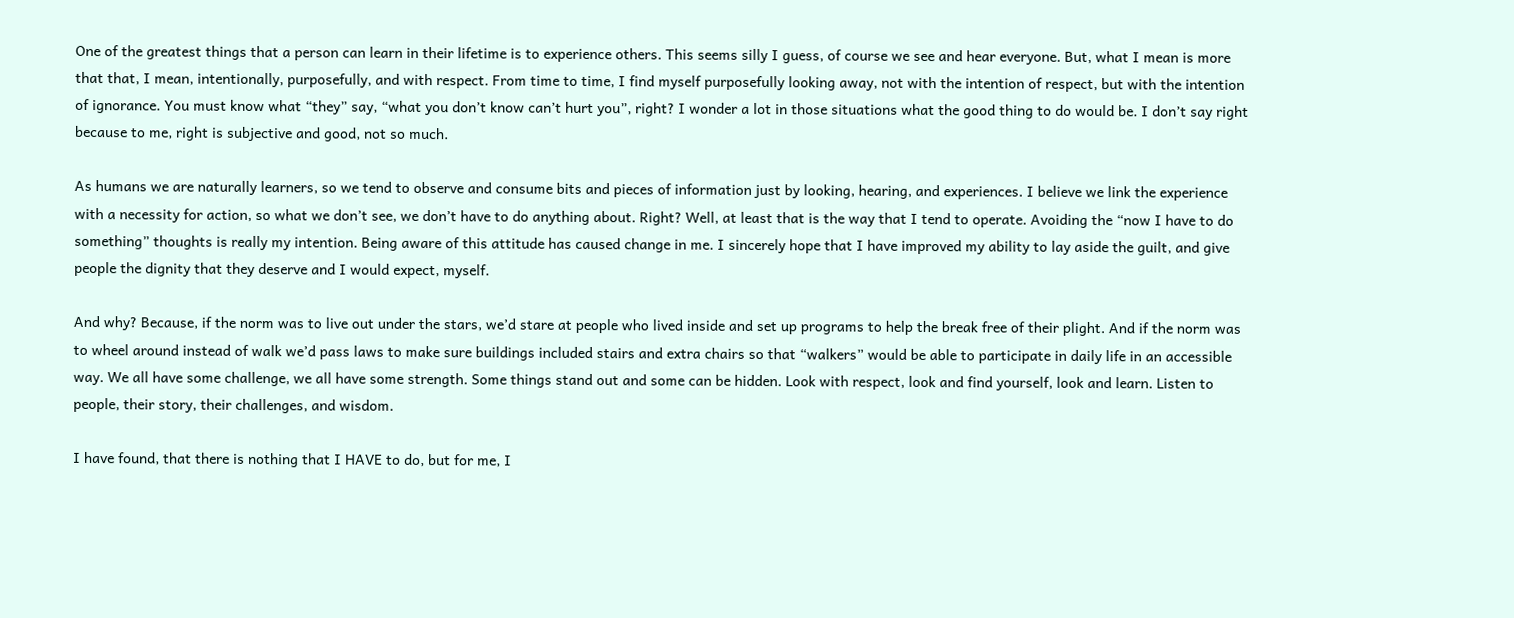One of the greatest things that a person can learn in their lifetime is to experience others. This seems silly I guess, of course we see and hear everyone. But, what I mean is more that that, I mean, intentionally, purposefully, and with respect. From time to time, I find myself purposefully looking away, not with the intention of respect, but with the intention of ignorance. You must know what “they” say, “what you don’t know can’t hurt you”, right? I wonder a lot in those situations what the good thing to do would be. I don’t say right because to me, right is subjective and good, not so much.

As humans we are naturally learners, so we tend to observe and consume bits and pieces of information just by looking, hearing, and experiences. I believe we link the experience with a necessity for action, so what we don’t see, we don’t have to do anything about. Right? Well, at least that is the way that I tend to operate. Avoiding the “now I have to do something” thoughts is really my intention. Being aware of this attitude has caused change in me. I sincerely hope that I have improved my ability to lay aside the guilt, and give people the dignity that they deserve and I would expect, myself.

And why? Because, if the norm was to live out under the stars, we’d stare at people who lived inside and set up programs to help the break free of their plight. And if the norm was to wheel around instead of walk we’d pass laws to make sure buildings included stairs and extra chairs so that “walkers” would be able to participate in daily life in an accessible way. We all have some challenge, we all have some strength. Some things stand out and some can be hidden. Look with respect, look and find yourself, look and learn. Listen to people, their story, their challenges, and wisdom.

I have found, that there is nothing that I HAVE to do, but for me, I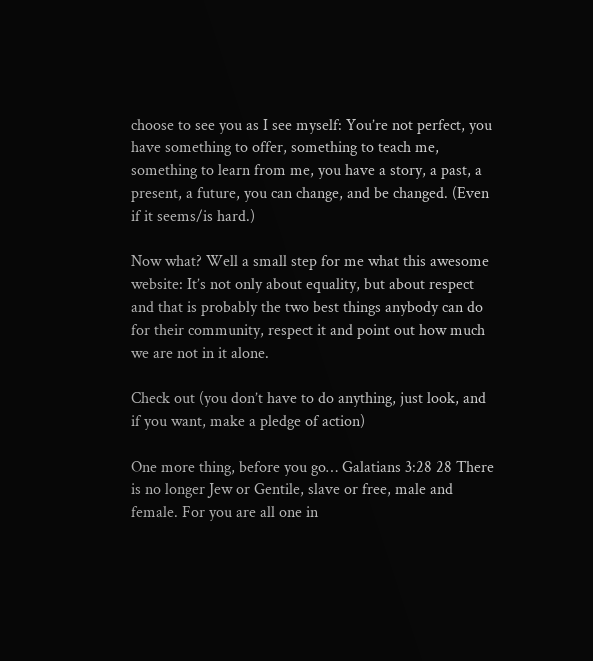choose to see you as I see myself: You’re not perfect, you have something to offer, something to teach me, something to learn from me, you have a story, a past, a present, a future, you can change, and be changed. (Even if it seems/is hard.)

Now what? Well a small step for me what this awesome website: It’s not only about equality, but about respect and that is probably the two best things anybody can do for their community, respect it and point out how much we are not in it alone.

Check out (you don’t have to do anything, just look, and if you want, make a pledge of action)

One more thing, before you go… Galatians 3:28 28 There is no longer Jew or Gentile, slave or free, male and female. For you are all one in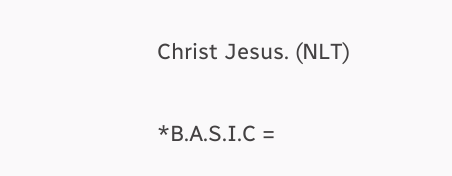Christ Jesus. (NLT)


*B.A.S.I.C =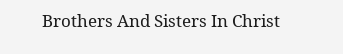Brothers And Sisters In Christ